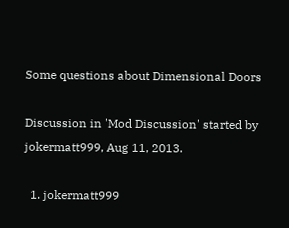Some questions about Dimensional Doors

Discussion in 'Mod Discussion' started by jokermatt999, Aug 11, 2013.

  1. jokermatt999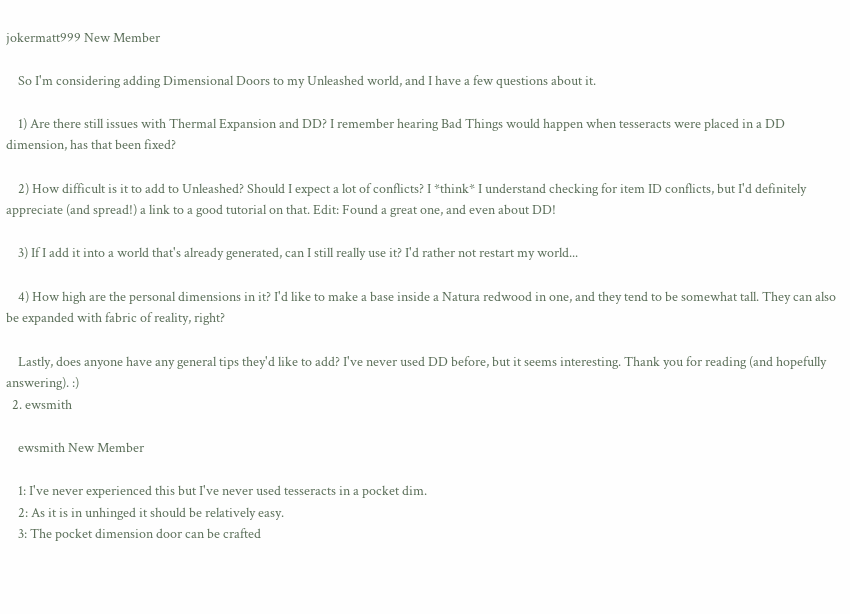jokermatt999 New Member

    So I'm considering adding Dimensional Doors to my Unleashed world, and I have a few questions about it.

    1) Are there still issues with Thermal Expansion and DD? I remember hearing Bad Things would happen when tesseracts were placed in a DD dimension, has that been fixed?

    2) How difficult is it to add to Unleashed? Should I expect a lot of conflicts? I *think* I understand checking for item ID conflicts, but I'd definitely appreciate (and spread!) a link to a good tutorial on that. Edit: Found a great one, and even about DD!

    3) If I add it into a world that's already generated, can I still really use it? I'd rather not restart my world...

    4) How high are the personal dimensions in it? I'd like to make a base inside a Natura redwood in one, and they tend to be somewhat tall. They can also be expanded with fabric of reality, right?

    Lastly, does anyone have any general tips they'd like to add? I've never used DD before, but it seems interesting. Thank you for reading (and hopefully answering). :)
  2. ewsmith

    ewsmith New Member

    1: I've never experienced this but I've never used tesseracts in a pocket dim.
    2: As it is in unhinged it should be relatively easy.
    3: The pocket dimension door can be crafted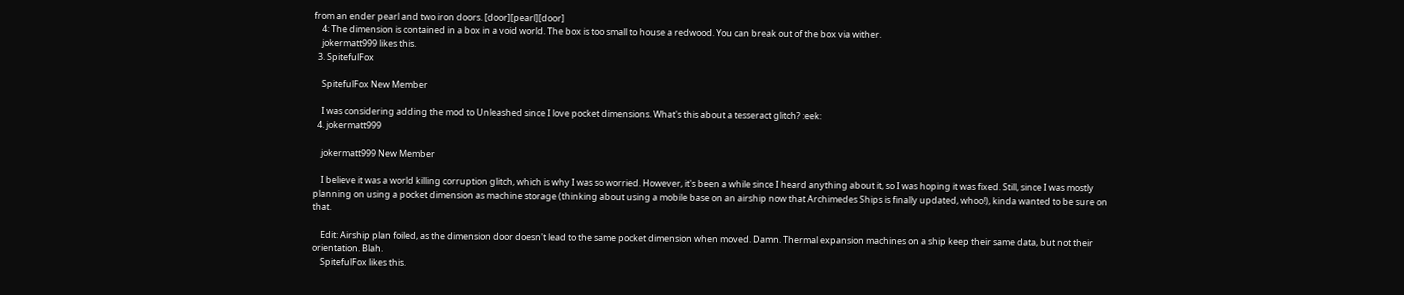from an ender pearl and two iron doors. [door][pearl][door]
    4: The dimension is contained in a box in a void world. The box is too small to house a redwood. You can break out of the box via wither.
    jokermatt999 likes this.
  3. SpitefulFox

    SpitefulFox New Member

    I was considering adding the mod to Unleashed since I love pocket dimensions. What's this about a tesseract glitch? :eek:
  4. jokermatt999

    jokermatt999 New Member

    I believe it was a world killing corruption glitch, which is why I was so worried. However, it's been a while since I heard anything about it, so I was hoping it was fixed. Still, since I was mostly planning on using a pocket dimension as machine storage (thinking about using a mobile base on an airship now that Archimedes Ships is finally updated, whoo!), kinda wanted to be sure on that.

    Edit: Airship plan foiled, as the dimension door doesn't lead to the same pocket dimension when moved. Damn. Thermal expansion machines on a ship keep their same data, but not their orientation. Blah.
    SpitefulFox likes this.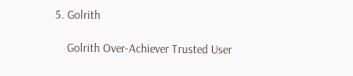5. Golrith

    Golrith Over-Achiever Trusted User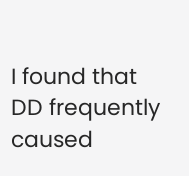I found that DD frequently caused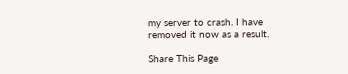my server to crash. I have removed it now as a result.

Share This Page